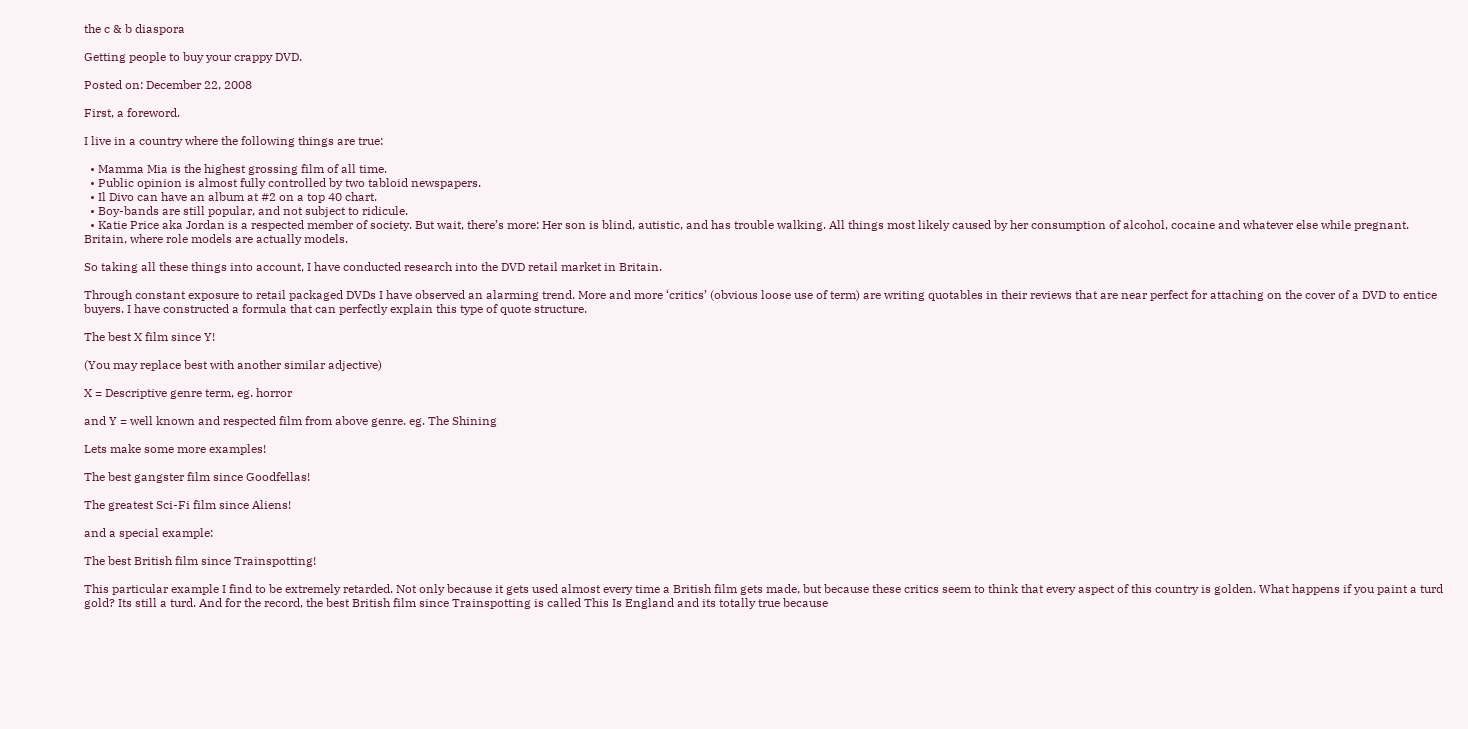the c & b diaspora

Getting people to buy your crappy DVD.

Posted on: December 22, 2008

First, a foreword.

I live in a country where the following things are true:

  • Mamma Mia is the highest grossing film of all time.
  • Public opinion is almost fully controlled by two tabloid newspapers.
  • Il Divo can have an album at #2 on a top 40 chart.
  • Boy-bands are still popular, and not subject to ridicule.
  • Katie Price aka Jordan is a respected member of society. But wait, there’s more: Her son is blind, autistic, and has trouble walking. All things most likely caused by her consumption of alcohol, cocaine and whatever else while pregnant. Britain, where role models are actually models.

So taking all these things into account, I have conducted research into the DVD retail market in Britain.

Through constant exposure to retail packaged DVDs I have observed an alarming trend. More and more ‘critics’ (obvious loose use of term) are writing quotables in their reviews that are near perfect for attaching on the cover of a DVD to entice buyers. I have constructed a formula that can perfectly explain this type of quote structure.

The best X film since Y!

(You may replace best with another similar adjective)

X = Descriptive genre term, eg. horror

and Y = well known and respected film from above genre. eg. The Shining

Lets make some more examples!

The best gangster film since Goodfellas!

The greatest Sci-Fi film since Aliens!

and a special example:

The best British film since Trainspotting!

This particular example I find to be extremely retarded. Not only because it gets used almost every time a British film gets made, but because these critics seem to think that every aspect of this country is golden. What happens if you paint a turd gold? Its still a turd. And for the record, the best British film since Trainspotting is called This Is England and its totally true because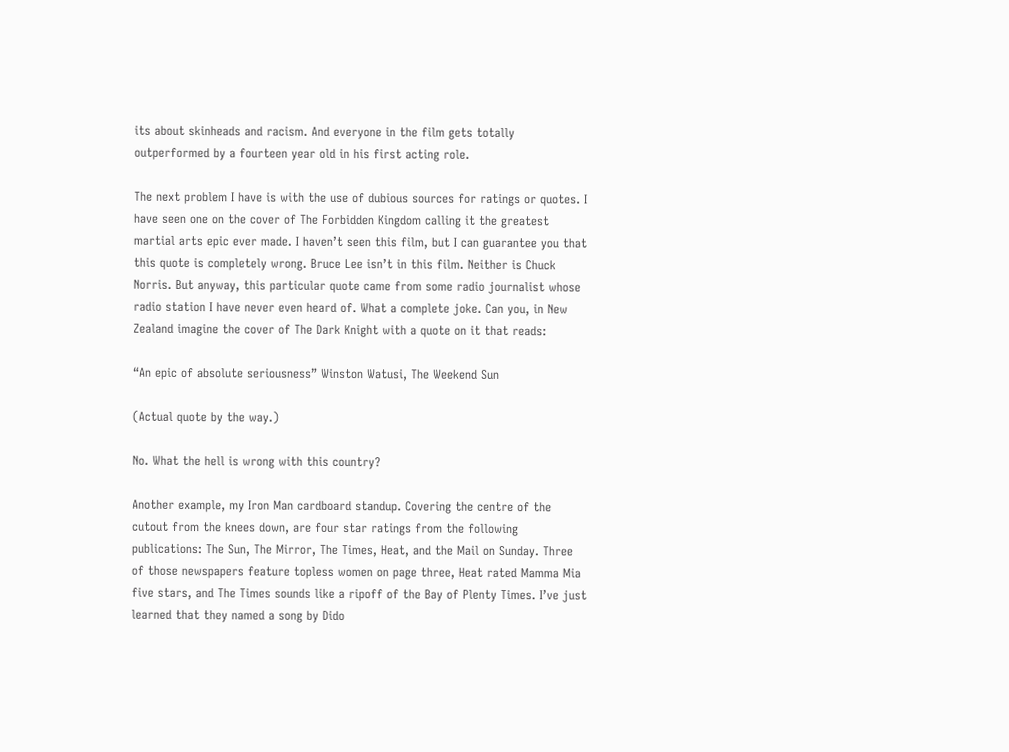its about skinheads and racism. And everyone in the film gets totally outperformed by a fourteen year old in his first acting role.

The next problem I have is with the use of dubious sources for ratings or quotes. I have seen one on the cover of The Forbidden Kingdom calling it the greatest martial arts epic ever made. I haven’t seen this film, but I can guarantee you that this quote is completely wrong. Bruce Lee isn’t in this film. Neither is Chuck Norris. But anyway, this particular quote came from some radio journalist whose radio station I have never even heard of. What a complete joke. Can you, in New Zealand imagine the cover of The Dark Knight with a quote on it that reads:

“An epic of absolute seriousness” Winston Watusi, The Weekend Sun

(Actual quote by the way.)

No. What the hell is wrong with this country?

Another example, my Iron Man cardboard standup. Covering the centre of the cutout from the knees down, are four star ratings from the following publications: The Sun, The Mirror, The Times, Heat, and the Mail on Sunday. Three of those newspapers feature topless women on page three, Heat rated Mamma Mia five stars, and The Times sounds like a ripoff of the Bay of Plenty Times. I’ve just learned that they named a song by Dido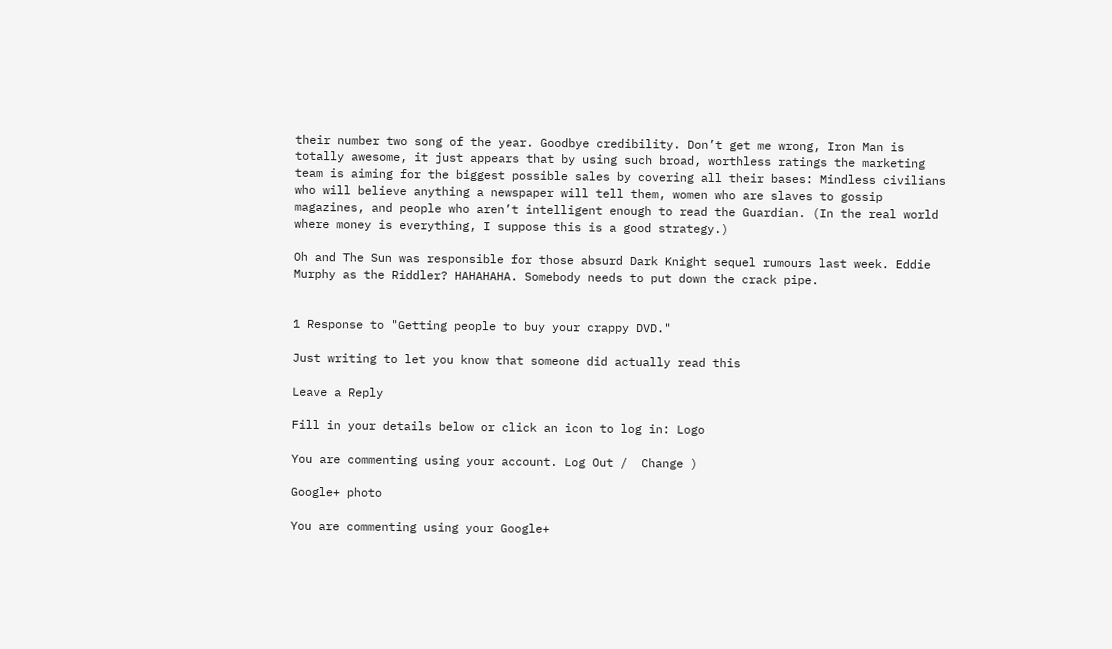their number two song of the year. Goodbye credibility. Don’t get me wrong, Iron Man is totally awesome, it just appears that by using such broad, worthless ratings the marketing team is aiming for the biggest possible sales by covering all their bases: Mindless civilians who will believe anything a newspaper will tell them, women who are slaves to gossip magazines, and people who aren’t intelligent enough to read the Guardian. (In the real world where money is everything, I suppose this is a good strategy.)

Oh and The Sun was responsible for those absurd Dark Knight sequel rumours last week. Eddie Murphy as the Riddler? HAHAHAHA. Somebody needs to put down the crack pipe.


1 Response to "Getting people to buy your crappy DVD."

Just writing to let you know that someone did actually read this

Leave a Reply

Fill in your details below or click an icon to log in: Logo

You are commenting using your account. Log Out /  Change )

Google+ photo

You are commenting using your Google+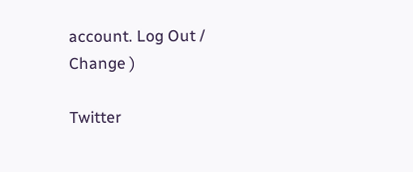account. Log Out /  Change )

Twitter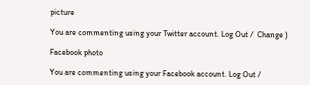picture

You are commenting using your Twitter account. Log Out /  Change )

Facebook photo

You are commenting using your Facebook account. Log Out /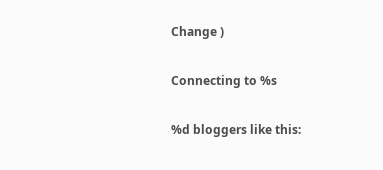Change )

Connecting to %s

%d bloggers like this: